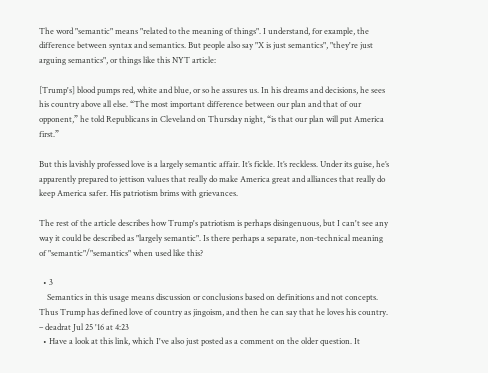The word "semantic" means "related to the meaning of things". I understand, for example, the difference between syntax and semantics. But people also say "X is just semantics", "they're just arguing semantics", or things like this NYT article:

[Trump's] blood pumps red, white and blue, or so he assures us. In his dreams and decisions, he sees his country above all else. “The most important difference between our plan and that of our opponent,” he told Republicans in Cleveland on Thursday night, “is that our plan will put America first.”

But this lavishly professed love is a largely semantic affair. It’s fickle. It’s reckless. Under its guise, he’s apparently prepared to jettison values that really do make America great and alliances that really do keep America safer. His patriotism brims with grievances.

The rest of the article describes how Trump's patriotism is perhaps disingenuous, but I can't see any way it could be described as "largely semantic". Is there perhaps a separate, non-technical meaning of "semantic"/"semantics" when used like this?

  • 3
    Semantics in this usage means discussion or conclusions based on definitions and not concepts. Thus Trump has defined love of country as jingoism, and then he can say that he loves his country. – deadrat Jul 25 '16 at 4:23
  • Have a look at this link, which I've also just posted as a comment on the older question. It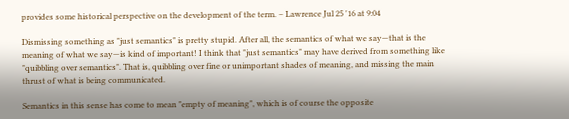provides some historical perspective on the development of the term. – Lawrence Jul 25 '16 at 9:04

Dismissing something as "just semantics" is pretty stupid. After all, the semantics of what we say—that is the meaning of what we say—is kind of important! I think that "just semantics" may have derived from something like "quibbling over semantics". That is, quibbling over fine or unimportant shades of meaning, and missing the main thrust of what is being communicated.

Semantics in this sense has come to mean "empty of meaning", which is of course the opposite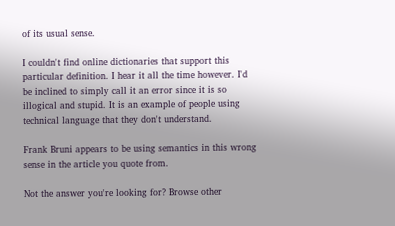of its usual sense.

I couldn't find online dictionaries that support this particular definition. I hear it all the time however. I'd be inclined to simply call it an error since it is so illogical and stupid. It is an example of people using technical language that they don't understand.

Frank Bruni appears to be using semantics in this wrong sense in the article you quote from.

Not the answer you're looking for? Browse other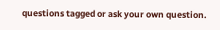questions tagged or ask your own question.